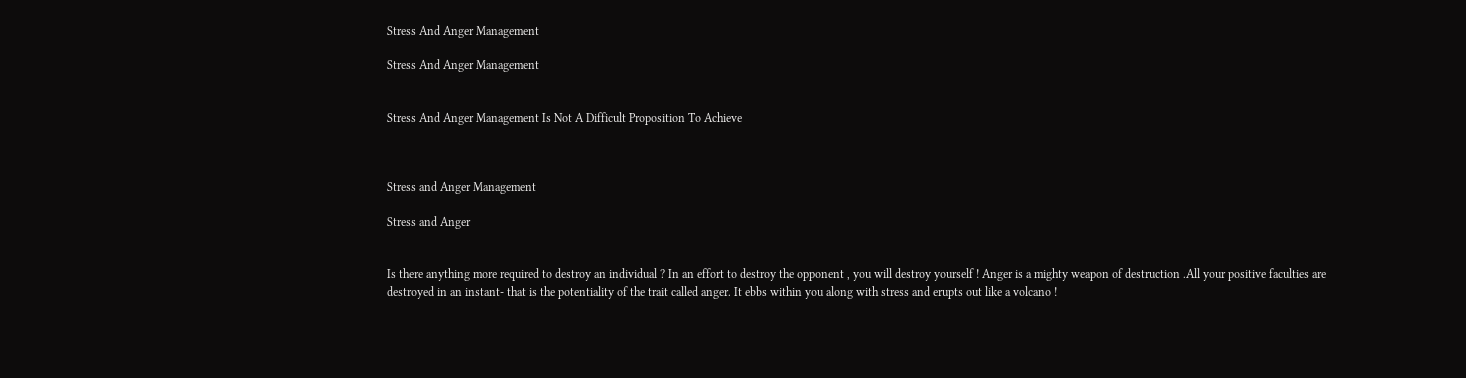Stress And Anger Management

Stress And Anger Management


Stress And Anger Management Is Not A Difficult Proposition To Achieve



Stress and Anger Management

Stress and Anger


Is there anything more required to destroy an individual ? In an effort to destroy the opponent , you will destroy yourself ! Anger is a mighty weapon of destruction .All your positive faculties are destroyed in an instant- that is the potentiality of the trait called anger. It ebbs within you along with stress and erupts out like a volcano !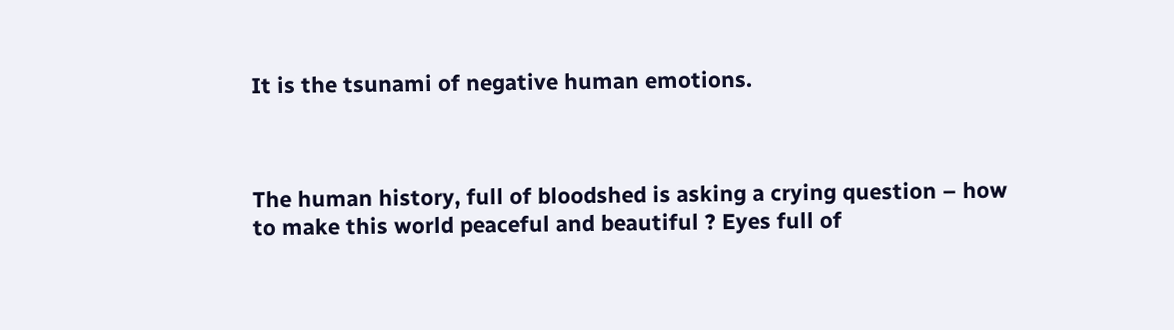It is the tsunami of negative human emotions.



The human history, full of bloodshed is asking a crying question – how to make this world peaceful and beautiful ? Eyes full of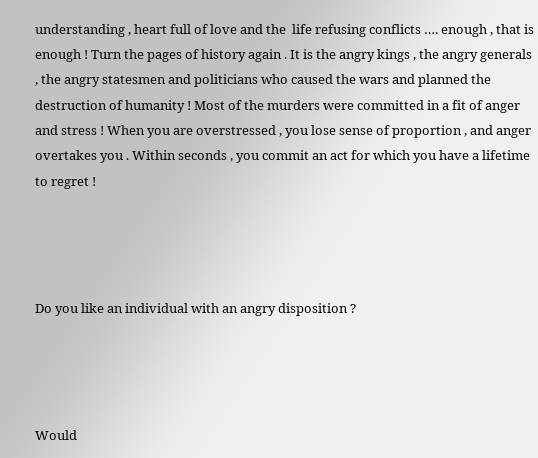understanding , heart full of love and the  life refusing conflicts …. enough , that is enough ! Turn the pages of history again . It is the angry kings , the angry generals , the angry statesmen and politicians who caused the wars and planned the destruction of humanity ! Most of the murders were committed in a fit of anger and stress ! When you are overstressed , you lose sense of proportion , and anger overtakes you . Within seconds , you commit an act for which you have a lifetime to regret !




Do you like an individual with an angry disposition ?




Would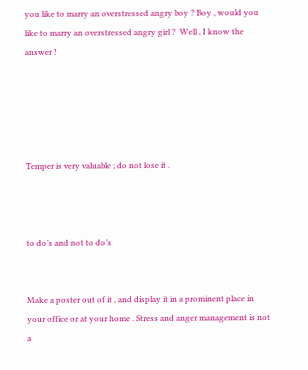you like to marry an overstressed angry boy ? Boy , would you like to marry an overstressed angry girl ?  Well , I know the answer !





Temper is very valuable ; do not lose it .



to do’s and not to do’s


Make a poster out of it , and display it in a prominent place in your office or at your home . Stress and anger management is not a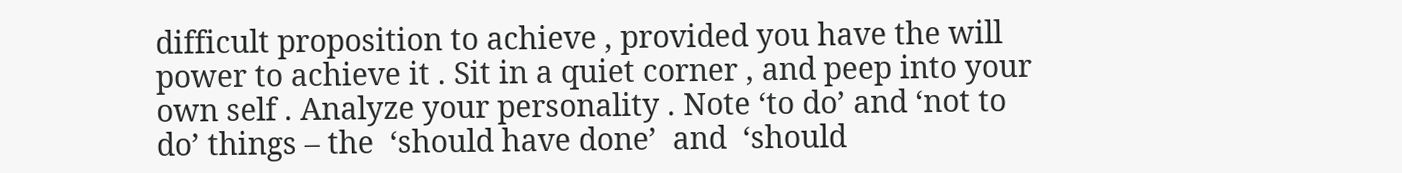difficult proposition to achieve , provided you have the will power to achieve it . Sit in a quiet corner , and peep into your own self . Analyze your personality . Note ‘to do’ and ‘not to do’ things – the  ‘should have done’  and  ‘should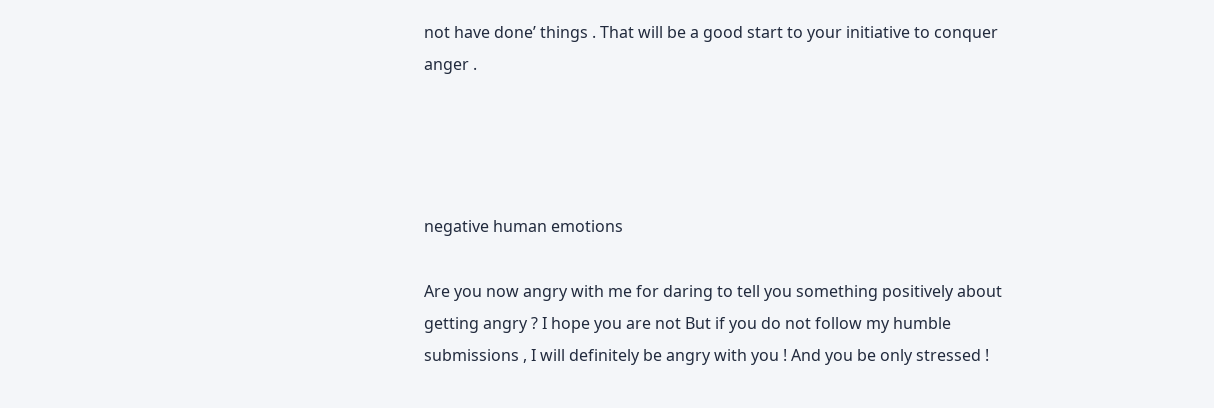not have done’ things . That will be a good start to your initiative to conquer anger .




negative human emotions

Are you now angry with me for daring to tell you something positively about getting angry ? I hope you are not But if you do not follow my humble submissions , I will definitely be angry with you ! And you be only stressed !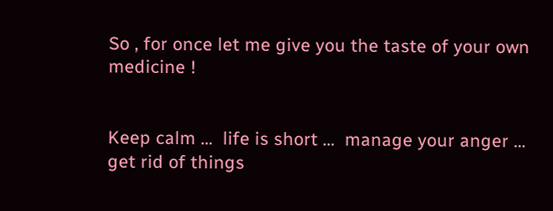So , for once let me give you the taste of your own medicine !


Keep calm …  life is short …  manage your anger …  get rid of things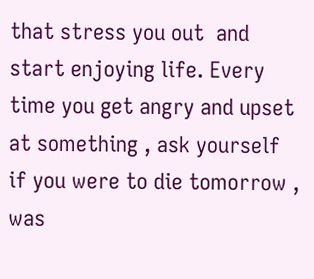that stress you out  and start enjoying life. Every time you get angry and upset at something , ask yourself if you were to die tomorrow , was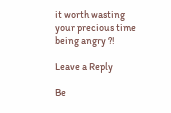it worth wasting your precious time being angry ?!

Leave a Reply

Be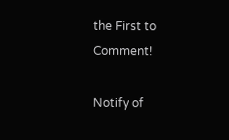the First to Comment!

Notify of